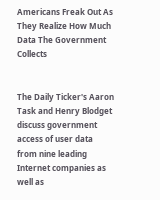Americans Freak Out As They Realize How Much Data The Government Collects


The Daily Ticker's Aaron Task and Henry Blodget discuss government access of user data from nine leading Internet companies as well as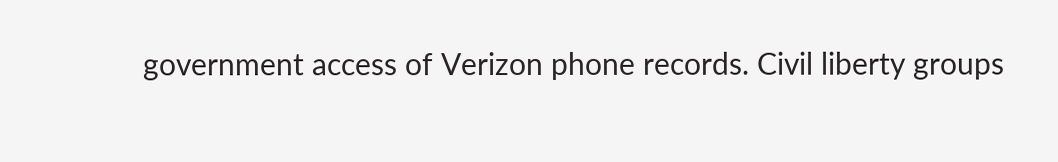government access of Verizon phone records. Civil liberty groups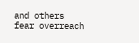and others fear overreach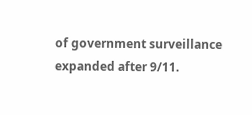of government surveillance expanded after 9/11.